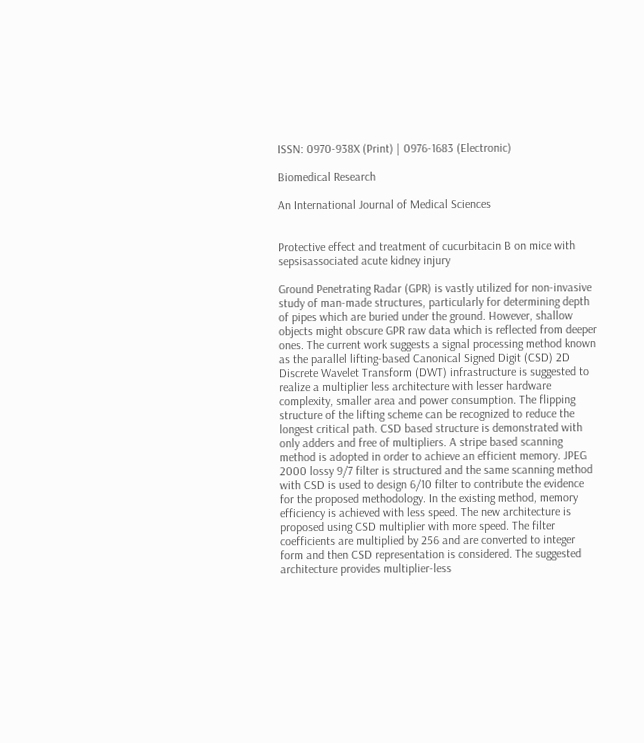ISSN: 0970-938X (Print) | 0976-1683 (Electronic)

Biomedical Research

An International Journal of Medical Sciences


Protective effect and treatment of cucurbitacin B on mice with sepsisassociated acute kidney injury

Ground Penetrating Radar (GPR) is vastly utilized for non-invasive study of man-made structures, particularly for determining depth of pipes which are buried under the ground. However, shallow objects might obscure GPR raw data which is reflected from deeper ones. The current work suggests a signal processing method known as the parallel lifting-based Canonical Signed Digit (CSD) 2D Discrete Wavelet Transform (DWT) infrastructure is suggested to realize a multiplier less architecture with lesser hardware complexity, smaller area and power consumption. The flipping structure of the lifting scheme can be recognized to reduce the longest critical path. CSD based structure is demonstrated with only adders and free of multipliers. A stripe based scanning method is adopted in order to achieve an efficient memory. JPEG 2000 lossy 9/7 filter is structured and the same scanning method with CSD is used to design 6/10 filter to contribute the evidence for the proposed methodology. In the existing method, memory efficiency is achieved with less speed. The new architecture is proposed using CSD multiplier with more speed. The filter coefficients are multiplied by 256 and are converted to integer form and then CSD representation is considered. The suggested architecture provides multiplier-less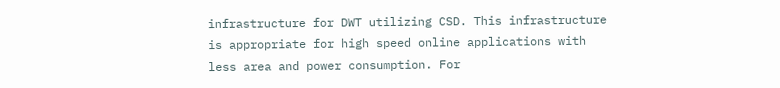infrastructure for DWT utilizing CSD. This infrastructure is appropriate for high speed online applications with less area and power consumption. For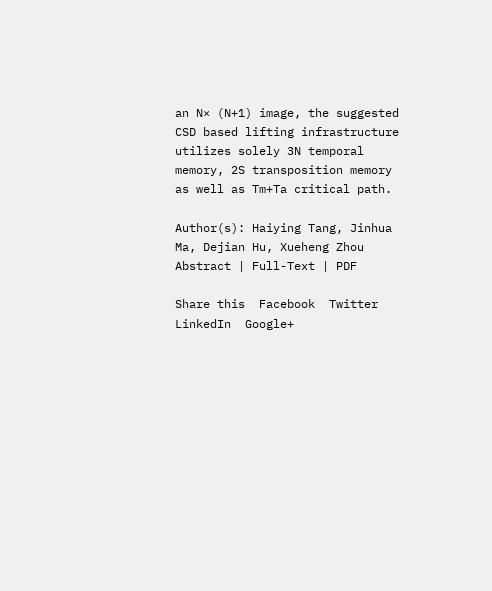an N× (N+1) image, the suggested CSD based lifting infrastructure utilizes solely 3N temporal memory, 2S transposition memory as well as Tm+Ta critical path.

Author(s): Haiying Tang, Jinhua Ma, Dejian Hu, Xueheng Zhou
Abstract | Full-Text | PDF

Share this  Facebook  Twitter  LinkedIn  Google+